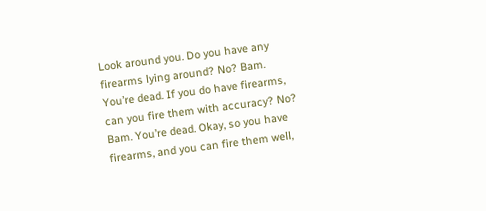Look around you. Do you have any firearms lying around? No? Bam. You’re dead. If you do have firearms, can you fire them with accuracy? No? Bam. You’re dead. Okay, so you have firearms, and you can fire them well,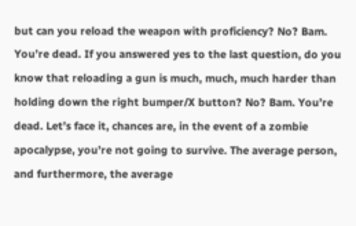but can you reload the weapon with proficiency? No? Bam. You’re dead. If you answered yes to the last question, do you know that reloading a gun is much, much, much harder than holding down the right bumper/X button? No? Bam. You’re dead. Let’s face it, chances are, in the event of a zombie apocalypse, you’re not going to survive. The average person, and furthermore, the average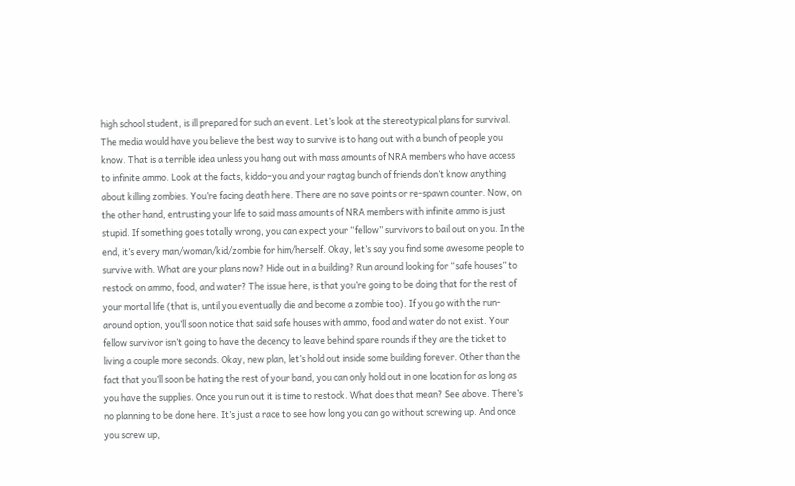high school student, is ill prepared for such an event. Let’s look at the stereotypical plans for survival. The media would have you believe the best way to survive is to hang out with a bunch of people you know. That is a terrible idea unless you hang out with mass amounts of NRA members who have access to infinite ammo. Look at the facts, kiddo–you and your ragtag bunch of friends don’t know anything about killing zombies. You’re facing death here. There are no save points or re-spawn counter. Now, on the other hand, entrusting your life to said mass amounts of NRA members with infinite ammo is just stupid. If something goes totally wrong, you can expect your “fellow” survivors to bail out on you. In the end, it’s every man/woman/kid/zombie for him/herself. Okay, let’s say you find some awesome people to survive with. What are your plans now? Hide out in a building? Run around looking for “safe houses” to restock on ammo, food, and water? The issue here, is that you’re going to be doing that for the rest of your mortal life (that is, until you eventually die and become a zombie too). If you go with the run-around option, you’ll soon notice that said safe houses with ammo, food and water do not exist. Your fellow survivor isn’t going to have the decency to leave behind spare rounds if they are the ticket to living a couple more seconds. Okay, new plan, let’s hold out inside some building forever. Other than the fact that you’ll soon be hating the rest of your band, you can only hold out in one location for as long as you have the supplies. Once you run out it is time to restock. What does that mean? See above. There’s no planning to be done here. It’s just a race to see how long you can go without screwing up. And once you screw up,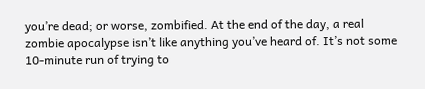you’re dead; or worse, zombified. At the end of the day, a real zombie apocalypse isn’t like anything you’ve heard of. It’s not some 10-minute run of trying to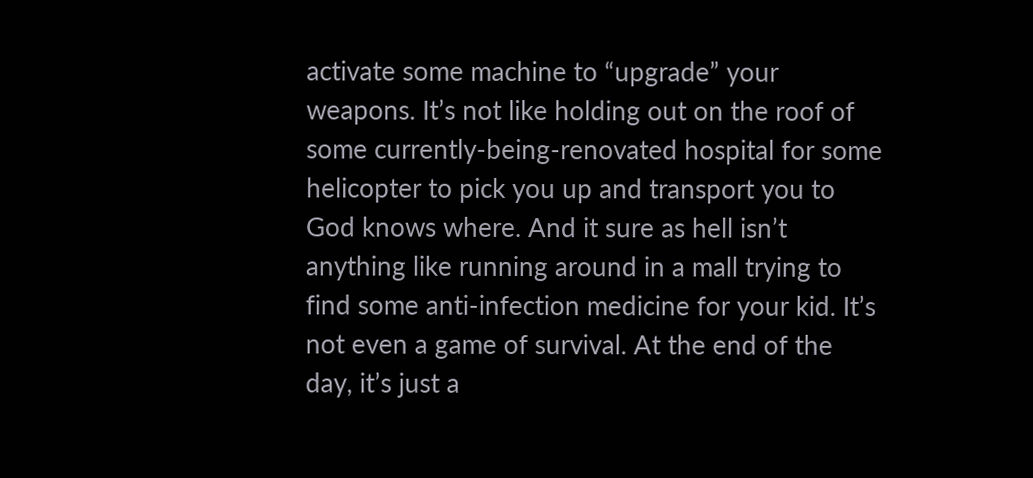activate some machine to “upgrade” your weapons. It’s not like holding out on the roof of some currently-being-renovated hospital for some helicopter to pick you up and transport you to God knows where. And it sure as hell isn’t anything like running around in a mall trying to find some anti-infection medicine for your kid. It’s not even a game of survival. At the end of the day, it’s just a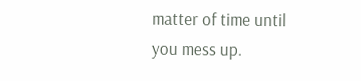matter of time until you mess up.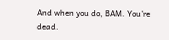And when you do, BAM. You’re dead.